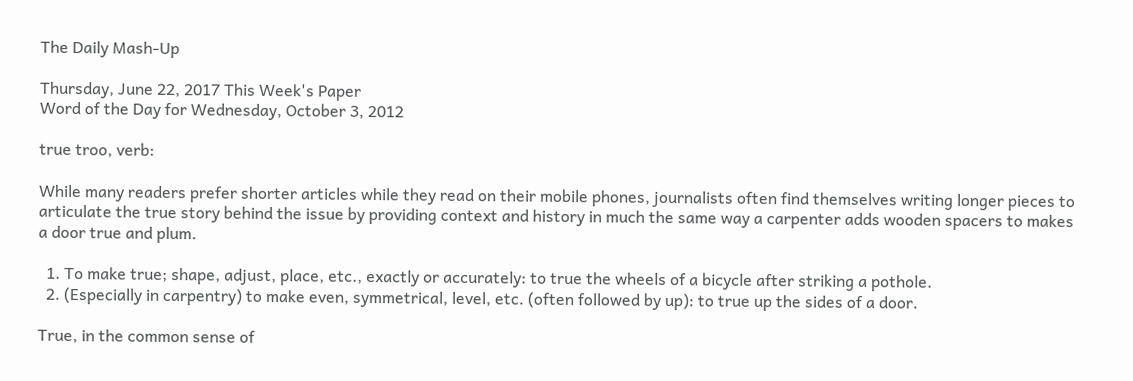The Daily Mash-Up

Thursday, June 22, 2017 This Week's Paper
Word of the Day for Wednesday, October 3, 2012

true troo, verb:

While many readers prefer shorter articles while they read on their mobile phones, journalists often find themselves writing longer pieces to articulate the true story behind the issue by providing context and history in much the same way a carpenter adds wooden spacers to makes a door true and plum.

  1. To make true; shape, adjust, place, etc., exactly or accurately: to true the wheels of a bicycle after striking a pothole.
  2. (Especially in carpentry) to make even, symmetrical, level, etc. (often followed by up): to true up the sides of a door.

True, in the common sense of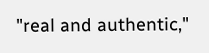"real and authentic,"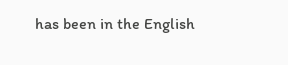has been in the English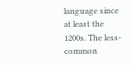language since at least the 1200s. The less-common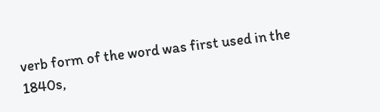verb form of the word was first used in the 1840s,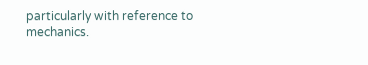particularly with reference to mechanics.